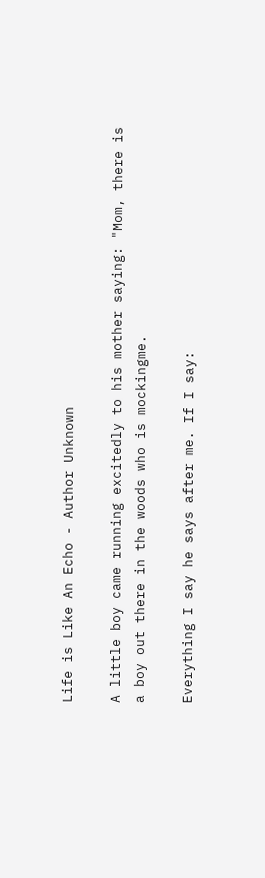Life is Like An Echo - Author Unknown

A little boy came running excitedly to his mother saying: "Mom, there is a boy out there in the woods who is mockingme.

Everything I say he says after me. If I say: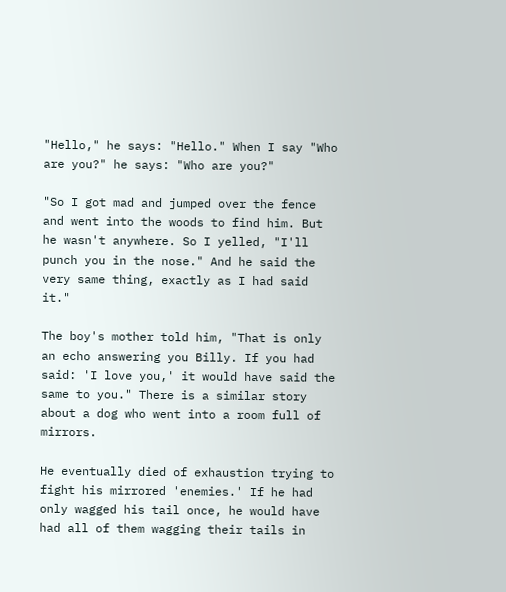"Hello," he says: "Hello." When I say "Who are you?" he says: "Who are you?"

"So I got mad and jumped over the fence and went into the woods to find him. But he wasn't anywhere. So I yelled, "I'll punch you in the nose." And he said the very same thing, exactly as I had said it."

The boy's mother told him, "That is only an echo answering you Billy. If you had said: 'I love you,' it would have said the same to you." There is a similar story about a dog who went into a room full of mirrors.

He eventually died of exhaustion trying to fight his mirrored 'enemies.' If he had only wagged his tail once, he would have had all of them wagging their tails in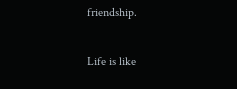friendship.

Life is like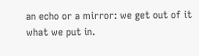an echo or a mirror: we get out of it what we put in.